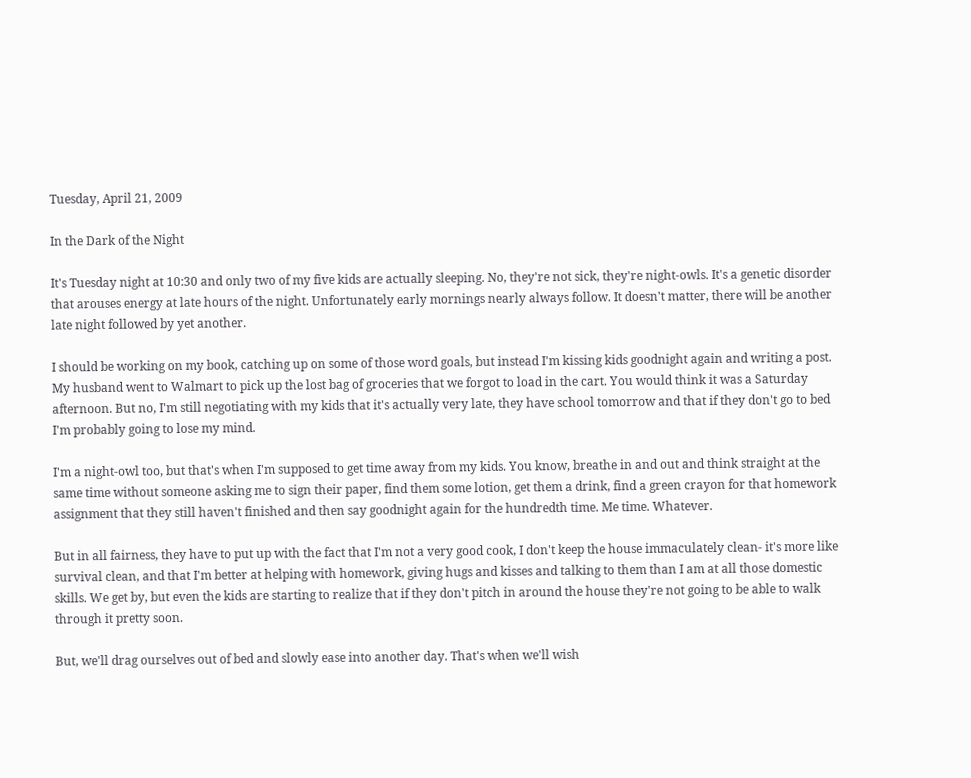Tuesday, April 21, 2009

In the Dark of the Night

It's Tuesday night at 10:30 and only two of my five kids are actually sleeping. No, they're not sick, they're night-owls. It's a genetic disorder that arouses energy at late hours of the night. Unfortunately early mornings nearly always follow. It doesn't matter, there will be another late night followed by yet another.

I should be working on my book, catching up on some of those word goals, but instead I'm kissing kids goodnight again and writing a post. My husband went to Walmart to pick up the lost bag of groceries that we forgot to load in the cart. You would think it was a Saturday afternoon. But no, I'm still negotiating with my kids that it's actually very late, they have school tomorrow and that if they don't go to bed I'm probably going to lose my mind.

I'm a night-owl too, but that's when I'm supposed to get time away from my kids. You know, breathe in and out and think straight at the same time without someone asking me to sign their paper, find them some lotion, get them a drink, find a green crayon for that homework assignment that they still haven't finished and then say goodnight again for the hundredth time. Me time. Whatever.

But in all fairness, they have to put up with the fact that I'm not a very good cook, I don't keep the house immaculately clean- it's more like survival clean, and that I'm better at helping with homework, giving hugs and kisses and talking to them than I am at all those domestic skills. We get by, but even the kids are starting to realize that if they don't pitch in around the house they're not going to be able to walk through it pretty soon.

But, we'll drag ourselves out of bed and slowly ease into another day. That's when we'll wish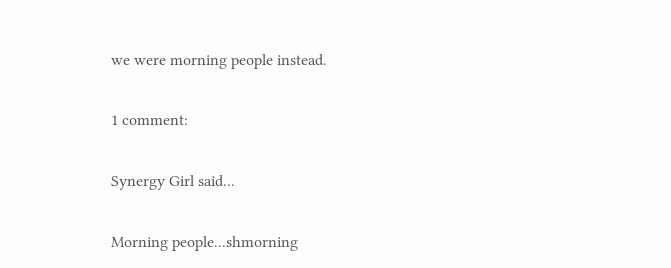we were morning people instead.

1 comment:

Synergy Girl said...

Morning people...shmorning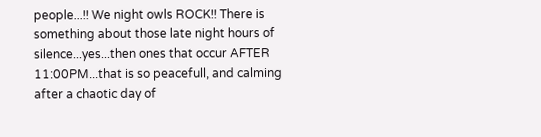people...!! We night owls ROCK!! There is something about those late night hours of silence...yes...then ones that occur AFTER 11:00PM...that is so peacefull, and calming after a chaotic day of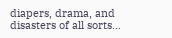diapers, drama, and disasters of all sorts...